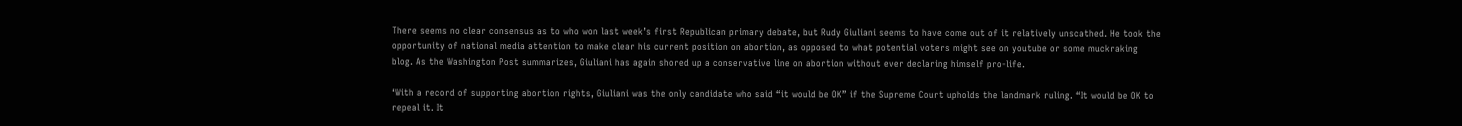There seems no clear consensus as to who won last week’s first Republican primary debate, but Rudy Giuliani seems to have come out of it relatively unscathed. He took the opportunity of national media attention to make clear his current position on abortion, as opposed to what potential voters might see on youtube or some muckraking blog. As the Washington Post summarizes, Giuliani has again shored up a conservative line on abortion without ever declaring himself pro-life.

‘With a record of supporting abortion rights, Giuliani was the only candidate who said “it would be OK” if the Supreme Court upholds the landmark ruling. “It would be OK to repeal it. It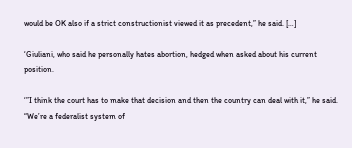would be OK also if a strict constructionist viewed it as precedent,” he said. […]

‘Giuliani, who said he personally hates abortion, hedged when asked about his current position.

‘”I think the court has to make that decision and then the country can deal with it,” he said. “We’re a federalist system of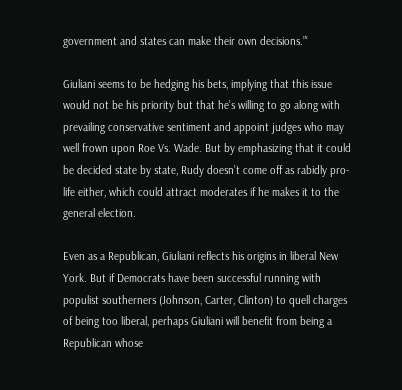government and states can make their own decisions.”‘

Giuliani seems to be hedging his bets, implying that this issue would not be his priority but that he’s willing to go along with prevailing conservative sentiment and appoint judges who may well frown upon Roe Vs. Wade. But by emphasizing that it could be decided state by state, Rudy doesn’t come off as rabidly pro-life either, which could attract moderates if he makes it to the general election.

Even as a Republican, Giuliani reflects his origins in liberal New York. But if Democrats have been successful running with populist southerners (Johnson, Carter, Clinton) to quell charges of being too liberal, perhaps Giuliani will benefit from being a Republican whose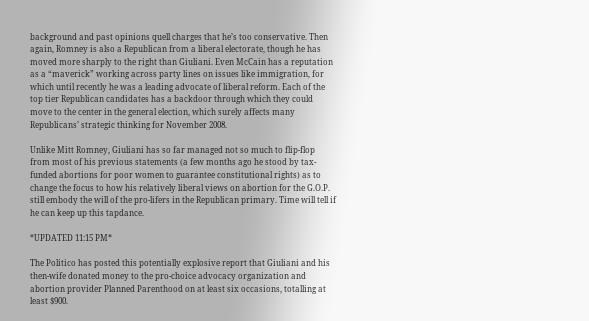background and past opinions quell charges that he’s too conservative. Then again, Romney is also a Republican from a liberal electorate, though he has moved more sharply to the right than Giuliani. Even McCain has a reputation as a “maverick” working across party lines on issues like immigration, for which until recently he was a leading advocate of liberal reform. Each of the top tier Republican candidates has a backdoor through which they could move to the center in the general election, which surely affects many Republicans’ strategic thinking for November 2008.

Unlike Mitt Romney, Giuliani has so far managed not so much to flip-flop from most of his previous statements (a few months ago he stood by tax-funded abortions for poor women to guarantee constitutional rights) as to change the focus to how his relatively liberal views on abortion for the G.O.P. still embody the will of the pro-lifers in the Republican primary. Time will tell if he can keep up this tapdance.

*UPDATED 11:15 PM*

The Politico has posted this potentially explosive report that Giuliani and his then-wife donated money to the pro-choice advocacy organization and abortion provider Planned Parenthood on at least six occasions, totalling at least $900.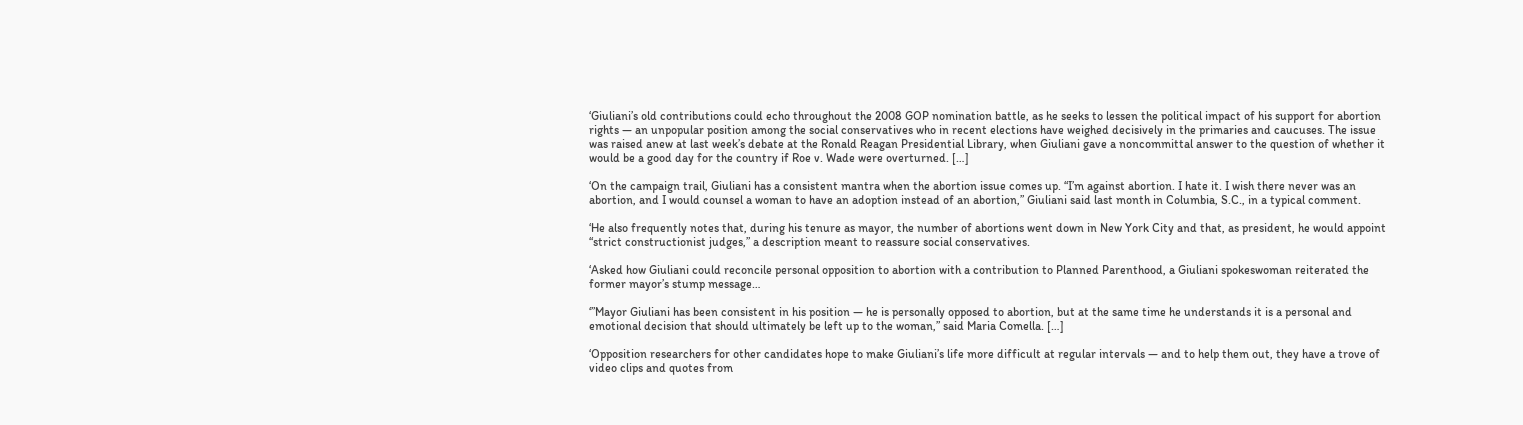‘Giuliani’s old contributions could echo throughout the 2008 GOP nomination battle, as he seeks to lessen the political impact of his support for abortion rights — an unpopular position among the social conservatives who in recent elections have weighed decisively in the primaries and caucuses. The issue was raised anew at last week’s debate at the Ronald Reagan Presidential Library, when Giuliani gave a noncommittal answer to the question of whether it would be a good day for the country if Roe v. Wade were overturned. […]

‘On the campaign trail, Giuliani has a consistent mantra when the abortion issue comes up. “I’m against abortion. I hate it. I wish there never was an abortion, and I would counsel a woman to have an adoption instead of an abortion,” Giuliani said last month in Columbia, S.C., in a typical comment.

‘He also frequently notes that, during his tenure as mayor, the number of abortions went down in New York City and that, as president, he would appoint “strict constructionist judges,” a description meant to reassure social conservatives.

‘Asked how Giuliani could reconcile personal opposition to abortion with a contribution to Planned Parenthood, a Giuliani spokeswoman reiterated the former mayor’s stump message…

‘”Mayor Giuliani has been consistent in his position — he is personally opposed to abortion, but at the same time he understands it is a personal and emotional decision that should ultimately be left up to the woman,” said Maria Comella. […]

‘Opposition researchers for other candidates hope to make Giuliani’s life more difficult at regular intervals — and to help them out, they have a trove of video clips and quotes from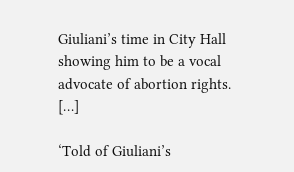Giuliani’s time in City Hall showing him to be a vocal advocate of abortion rights. […]

‘Told of Giuliani’s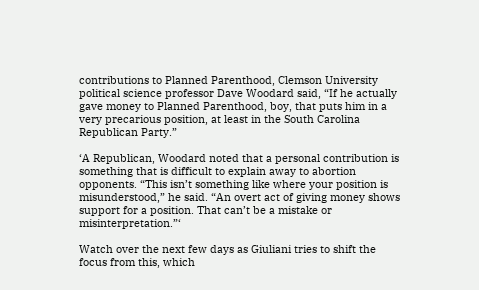contributions to Planned Parenthood, Clemson University political science professor Dave Woodard said, “If he actually gave money to Planned Parenthood, boy, that puts him in a very precarious position, at least in the South Carolina Republican Party.”

‘A Republican, Woodard noted that a personal contribution is something that is difficult to explain away to abortion opponents. “This isn’t something like where your position is misunderstood,” he said. “An overt act of giving money shows support for a position. That can’t be a mistake or misinterpretation.”‘

Watch over the next few days as Giuliani tries to shift the focus from this, which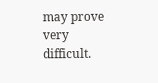may prove very difficult.